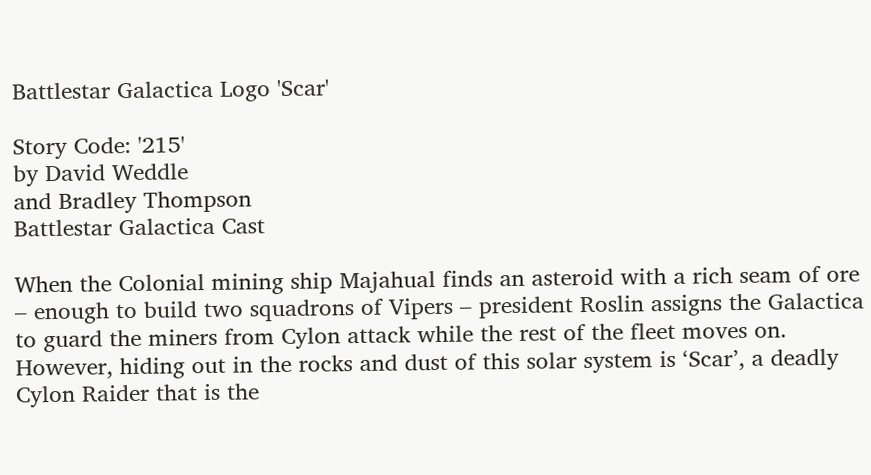Battlestar Galactica Logo 'Scar'

Story Code: '215'
by David Weddle
and Bradley Thompson
Battlestar Galactica Cast

When the Colonial mining ship Majahual finds an asteroid with a rich seam of ore – enough to build two squadrons of Vipers – president Roslin assigns the Galactica to guard the miners from Cylon attack while the rest of the fleet moves on. However, hiding out in the rocks and dust of this solar system is ‘Scar’, a deadly Cylon Raider that is the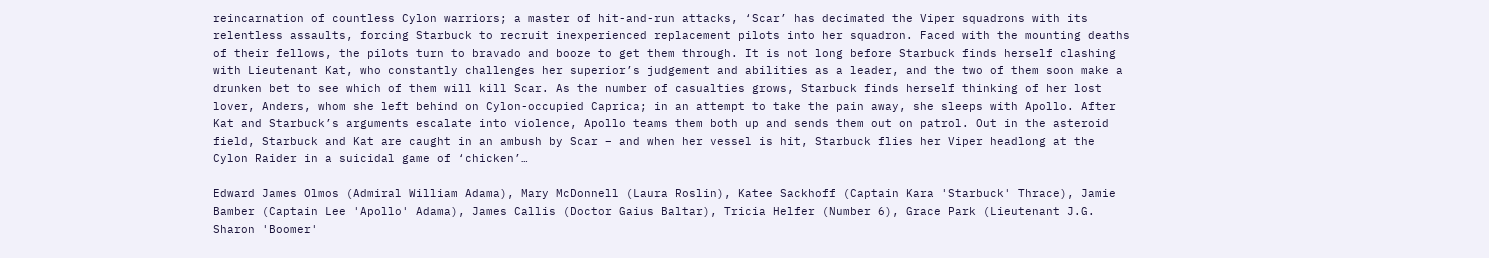reincarnation of countless Cylon warriors; a master of hit-and-run attacks, ‘Scar’ has decimated the Viper squadrons with its relentless assaults, forcing Starbuck to recruit inexperienced replacement pilots into her squadron. Faced with the mounting deaths of their fellows, the pilots turn to bravado and booze to get them through. It is not long before Starbuck finds herself clashing with Lieutenant Kat, who constantly challenges her superior’s judgement and abilities as a leader, and the two of them soon make a drunken bet to see which of them will kill Scar. As the number of casualties grows, Starbuck finds herself thinking of her lost lover, Anders, whom she left behind on Cylon-occupied Caprica; in an attempt to take the pain away, she sleeps with Apollo. After Kat and Starbuck’s arguments escalate into violence, Apollo teams them both up and sends them out on patrol. Out in the asteroid field, Starbuck and Kat are caught in an ambush by Scar – and when her vessel is hit, Starbuck flies her Viper headlong at the Cylon Raider in a suicidal game of ‘chicken’…

Edward James Olmos (Admiral William Adama), Mary McDonnell (Laura Roslin), Katee Sackhoff (Captain Kara 'Starbuck' Thrace), Jamie Bamber (Captain Lee 'Apollo' Adama), James Callis (Doctor Gaius Baltar), Tricia Helfer (Number 6), Grace Park (Lieutenant J.G. Sharon 'Boomer'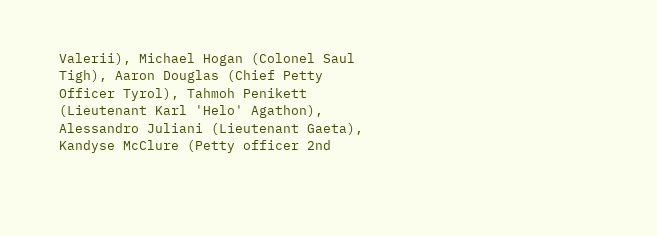Valerii), Michael Hogan (Colonel Saul Tigh), Aaron Douglas (Chief Petty Officer Tyrol), Tahmoh Penikett (Lieutenant Karl 'Helo' Agathon), Alessandro Juliani (Lieutenant Gaeta), Kandyse McClure (Petty officer 2nd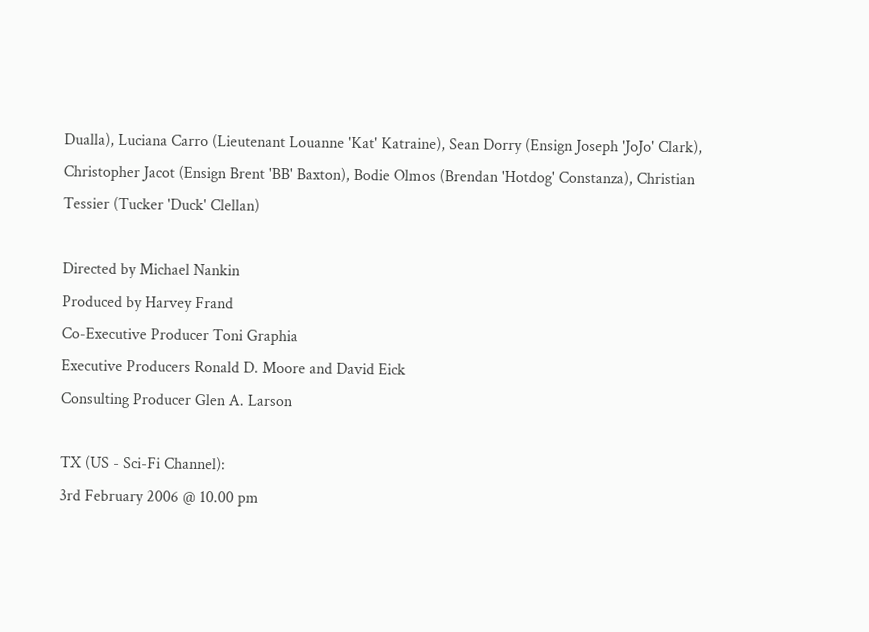Dualla), Luciana Carro (Lieutenant Louanne 'Kat' Katraine), Sean Dorry (Ensign Joseph 'JoJo' Clark), Christopher Jacot (Ensign Brent 'BB' Baxton), Bodie Olmos (Brendan 'Hotdog' Constanza), Christian Tessier (Tucker 'Duck' Clellan)

Directed by Michael Nankin
Produced by Harvey Frand
Co-Executive Producer Toni Graphia
Executive Producers Ronald D. Moore and David Eick
Consulting Producer Glen A. Larson

TX (US - Sci-Fi Channel):
3rd February 2006 @ 10.00 pm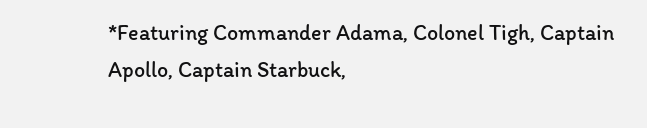*Featuring Commander Adama, Colonel Tigh, Captain Apollo, Captain Starbuck,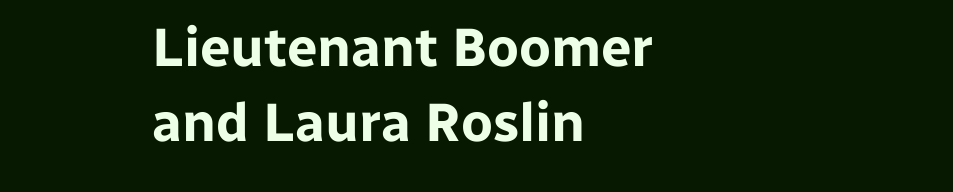Lieutenant Boomer and Laura Roslin